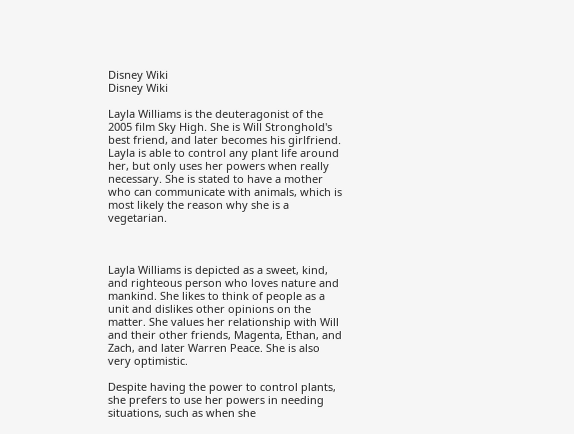Disney Wiki
Disney Wiki

Layla Williams is the deuteragonist of the 2005 film Sky High. She is Will Stronghold's best friend, and later becomes his girlfriend. Layla is able to control any plant life around her, but only uses her powers when really necessary. She is stated to have a mother who can communicate with animals, which is most likely the reason why she is a vegetarian.



Layla Williams is depicted as a sweet, kind, and righteous person who loves nature and mankind. She likes to think of people as a unit and dislikes other opinions on the matter. She values her relationship with Will and their other friends, Magenta, Ethan, and Zach, and later Warren Peace. She is also very optimistic.

Despite having the power to control plants, she prefers to use her powers in needing situations, such as when she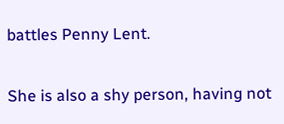battles Penny Lent.

She is also a shy person, having not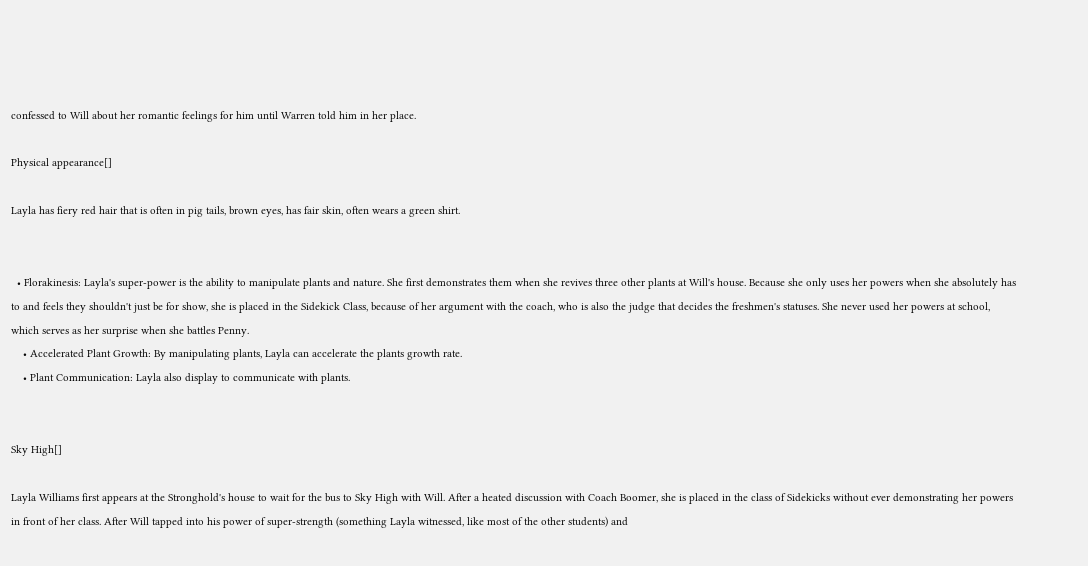confessed to Will about her romantic feelings for him until Warren told him in her place.

Physical appearance[]

Layla has fiery red hair that is often in pig tails, brown eyes, has fair skin, often wears a green shirt.


  • Florakinesis: Layla's super-power is the ability to manipulate plants and nature. She first demonstrates them when she revives three other plants at Will's house. Because she only uses her powers when she absolutely has to and feels they shouldn't just be for show, she is placed in the Sidekick Class, because of her argument with the coach, who is also the judge that decides the freshmen's statuses. She never used her powers at school, which serves as her surprise when she battles Penny.
    • Accelerated Plant Growth: By manipulating plants, Layla can accelerate the plants growth rate.
    • Plant Communication: Layla also display to communicate with plants.


Sky High[]

Layla Williams first appears at the Stronghold's house to wait for the bus to Sky High with Will. After a heated discussion with Coach Boomer, she is placed in the class of Sidekicks without ever demonstrating her powers in front of her class. After Will tapped into his power of super-strength (something Layla witnessed, like most of the other students) and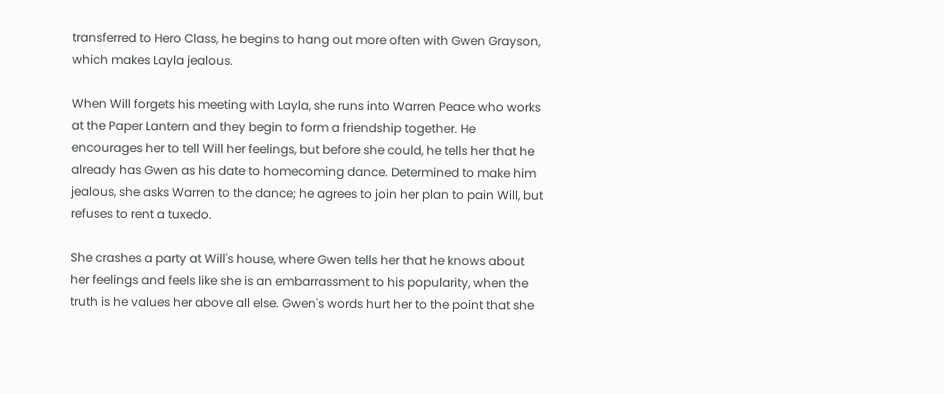transferred to Hero Class, he begins to hang out more often with Gwen Grayson, which makes Layla jealous.

When Will forgets his meeting with Layla, she runs into Warren Peace who works at the Paper Lantern and they begin to form a friendship together. He encourages her to tell Will her feelings, but before she could, he tells her that he already has Gwen as his date to homecoming dance. Determined to make him jealous, she asks Warren to the dance; he agrees to join her plan to pain Will, but refuses to rent a tuxedo.

She crashes a party at Will's house, where Gwen tells her that he knows about her feelings and feels like she is an embarrassment to his popularity, when the truth is he values her above all else. Gwen's words hurt her to the point that she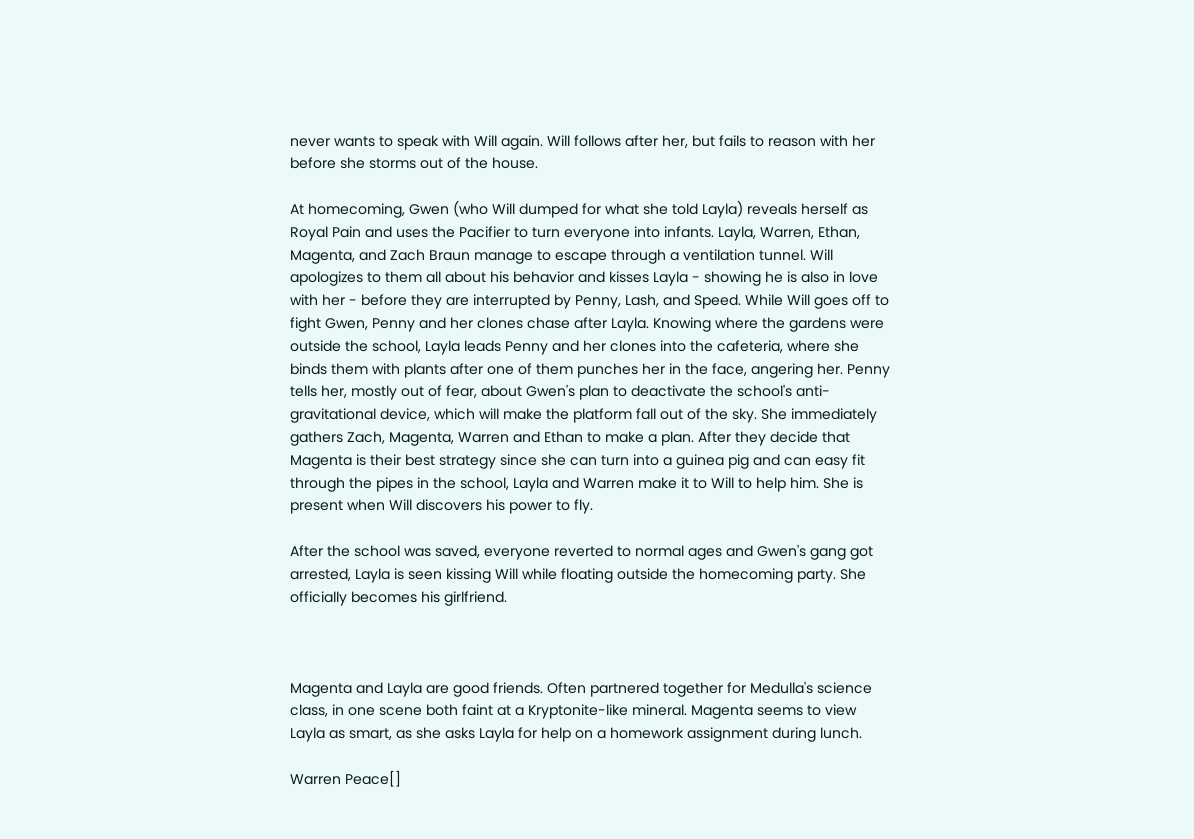never wants to speak with Will again. Will follows after her, but fails to reason with her before she storms out of the house.

At homecoming, Gwen (who Will dumped for what she told Layla) reveals herself as Royal Pain and uses the Pacifier to turn everyone into infants. Layla, Warren, Ethan, Magenta, and Zach Braun manage to escape through a ventilation tunnel. Will apologizes to them all about his behavior and kisses Layla - showing he is also in love with her - before they are interrupted by Penny, Lash, and Speed. While Will goes off to fight Gwen, Penny and her clones chase after Layla. Knowing where the gardens were outside the school, Layla leads Penny and her clones into the cafeteria, where she binds them with plants after one of them punches her in the face, angering her. Penny tells her, mostly out of fear, about Gwen's plan to deactivate the school's anti-gravitational device, which will make the platform fall out of the sky. She immediately gathers Zach, Magenta, Warren and Ethan to make a plan. After they decide that Magenta is their best strategy since she can turn into a guinea pig and can easy fit through the pipes in the school, Layla and Warren make it to Will to help him. She is present when Will discovers his power to fly.

After the school was saved, everyone reverted to normal ages and Gwen's gang got arrested, Layla is seen kissing Will while floating outside the homecoming party. She officially becomes his girlfriend.



Magenta and Layla are good friends. Often partnered together for Medulla's science class, in one scene both faint at a Kryptonite-like mineral. Magenta seems to view Layla as smart, as she asks Layla for help on a homework assignment during lunch.

Warren Peace[]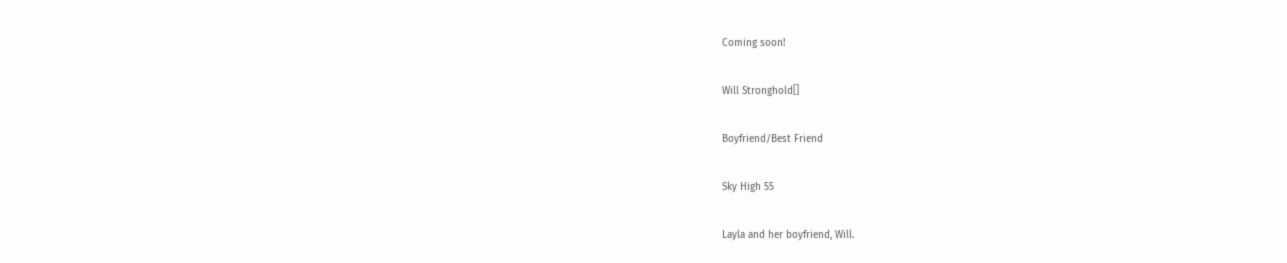Coming soon!

Will Stronghold[]

Boyfriend/Best Friend

Sky High 55

Layla and her boyfriend, Will.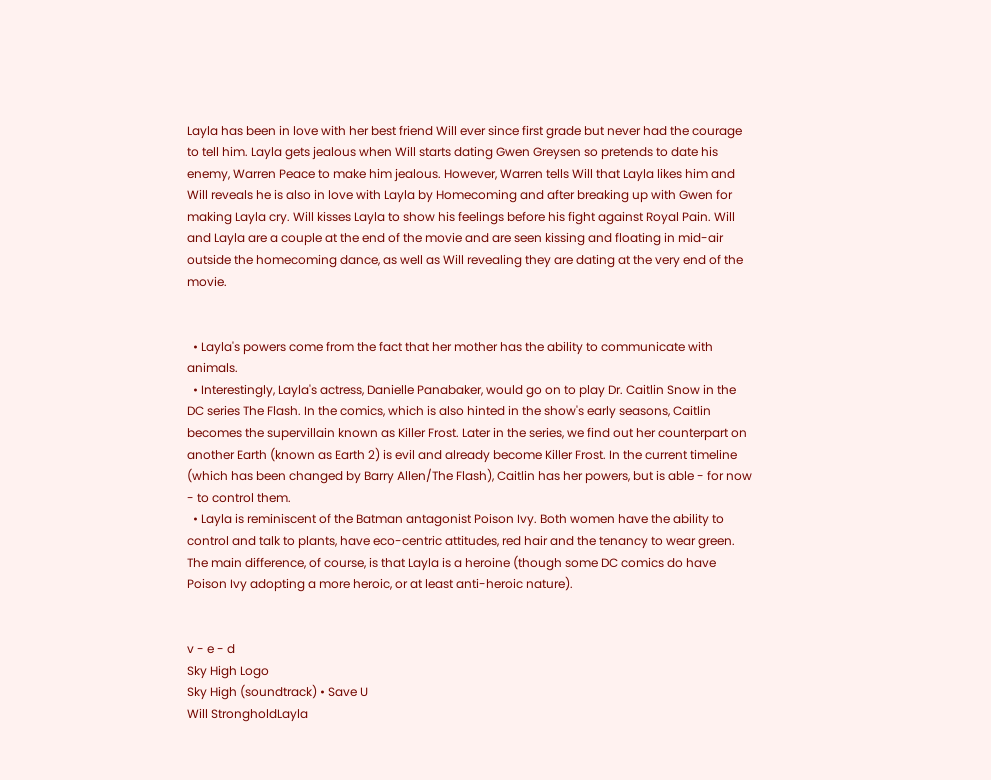Layla has been in love with her best friend Will ever since first grade but never had the courage to tell him. Layla gets jealous when Will starts dating Gwen Greysen so pretends to date his enemy, Warren Peace to make him jealous. However, Warren tells Will that Layla likes him and Will reveals he is also in love with Layla by Homecoming and after breaking up with Gwen for making Layla cry. Will kisses Layla to show his feelings before his fight against Royal Pain. Will and Layla are a couple at the end of the movie and are seen kissing and floating in mid-air outside the homecoming dance, as well as Will revealing they are dating at the very end of the movie.


  • Layla's powers come from the fact that her mother has the ability to communicate with animals.
  • Interestingly, Layla's actress, Danielle Panabaker, would go on to play Dr. Caitlin Snow in the DC series The Flash. In the comics, which is also hinted in the show's early seasons, Caitlin becomes the supervillain known as Killer Frost. Later in the series, we find out her counterpart on another Earth (known as Earth 2) is evil and already become Killer Frost. In the current timeline (which has been changed by Barry Allen/The Flash), Caitlin has her powers, but is able - for now - to control them.
  • Layla is reminiscent of the Batman antagonist Poison Ivy. Both women have the ability to control and talk to plants, have eco-centric attitudes, red hair and the tenancy to wear green. The main difference, of course, is that Layla is a heroine (though some DC comics do have Poison Ivy adopting a more heroic, or at least anti-heroic nature).


v - e - d
Sky High Logo
Sky High (soundtrack) • Save U
Will StrongholdLayla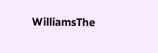WilliamsThe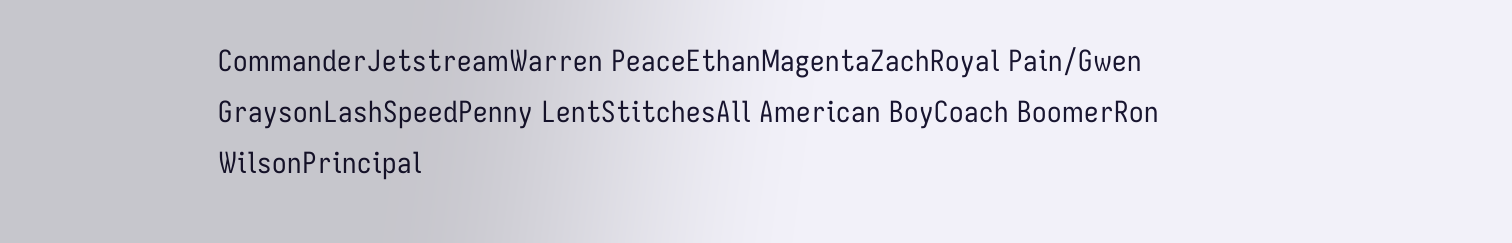CommanderJetstreamWarren PeaceEthanMagentaZachRoyal Pain/Gwen GraysonLashSpeedPenny LentStitchesAll American BoyCoach BoomerRon WilsonPrincipal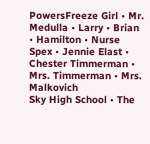PowersFreeze Girl • Mr. Medulla • Larry • Brian • Hamilton • Nurse Spex • Jennie Elast • Chester Timmerman • Mrs. Timmerman • Mrs. Malkovich
Sky High School • The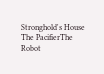Stronghold's House
The PacifierThe Robot